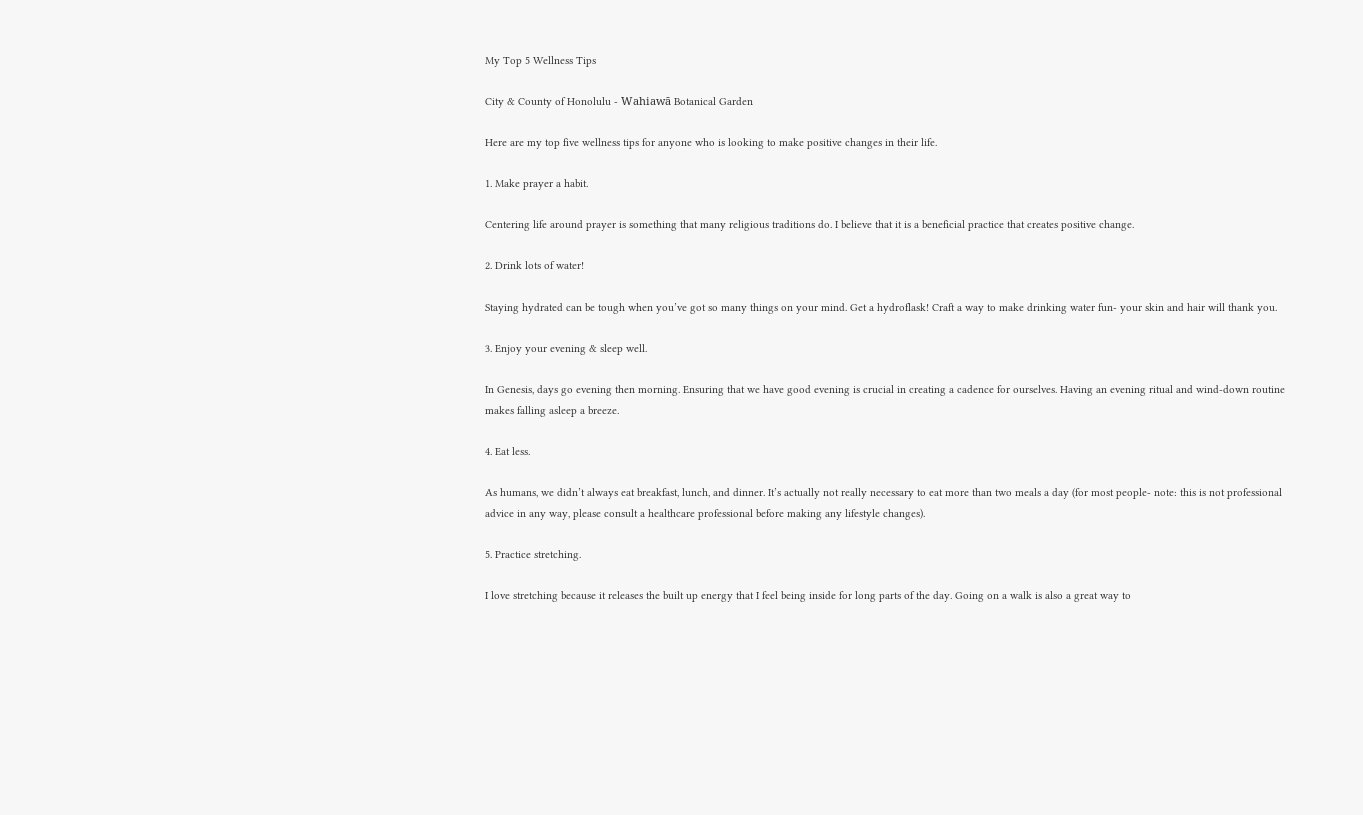My Top 5 Wellness Tips

City & County of Honolulu - Wahiawā Botanical Garden

Here are my top five wellness tips for anyone who is looking to make positive changes in their life.

1. Make prayer a habit.

Centering life around prayer is something that many religious traditions do. I believe that it is a beneficial practice that creates positive change.

2. Drink lots of water!

Staying hydrated can be tough when you’ve got so many things on your mind. Get a hydroflask! Craft a way to make drinking water fun- your skin and hair will thank you.

3. Enjoy your evening & sleep well.

In Genesis, days go evening then morning. Ensuring that we have good evening is crucial in creating a cadence for ourselves. Having an evening ritual and wind-down routine makes falling asleep a breeze.

4. Eat less.

As humans, we didn’t always eat breakfast, lunch, and dinner. It’s actually not really necessary to eat more than two meals a day (for most people- note: this is not professional advice in any way, please consult a healthcare professional before making any lifestyle changes).

5. Practice stretching.

I love stretching because it releases the built up energy that I feel being inside for long parts of the day. Going on a walk is also a great way to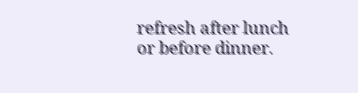refresh after lunch or before dinner.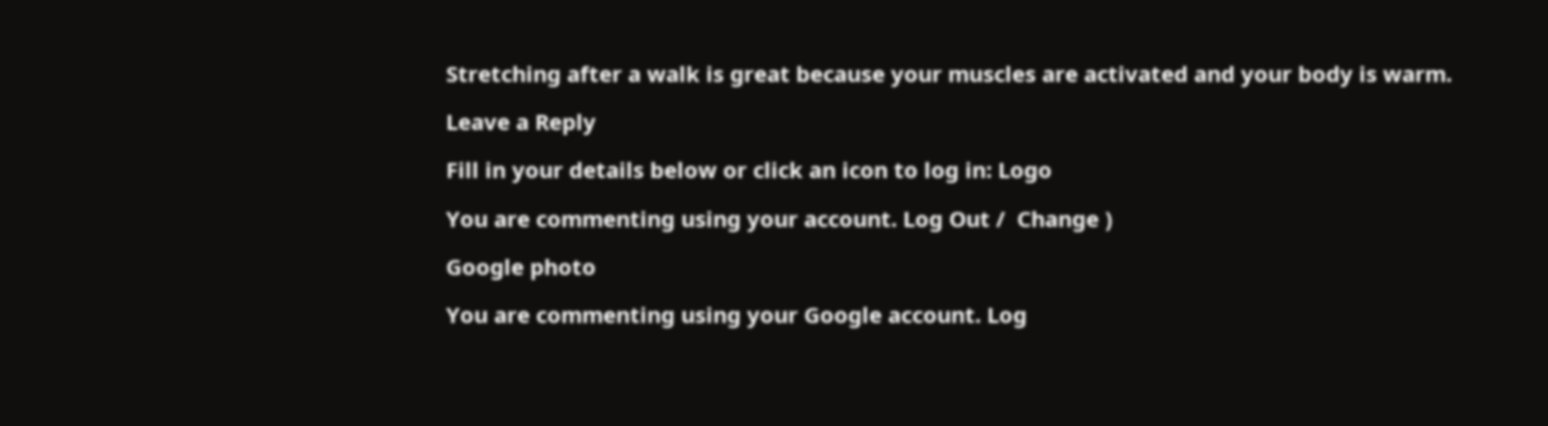Stretching after a walk is great because your muscles are activated and your body is warm.

Leave a Reply

Fill in your details below or click an icon to log in: Logo

You are commenting using your account. Log Out /  Change )

Google photo

You are commenting using your Google account. Log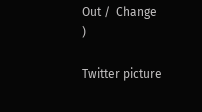Out /  Change )

Twitter picture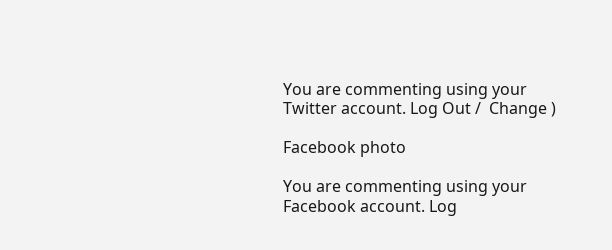You are commenting using your Twitter account. Log Out /  Change )

Facebook photo

You are commenting using your Facebook account. Log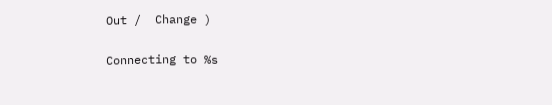Out /  Change )

Connecting to %s